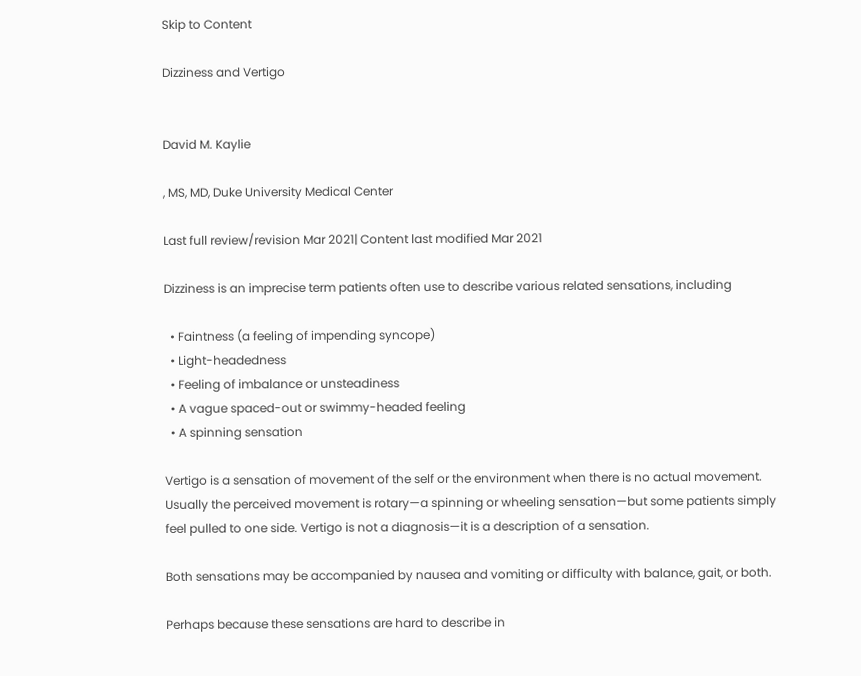Skip to Content

Dizziness and Vertigo


David M. Kaylie

, MS, MD, Duke University Medical Center

Last full review/revision Mar 2021| Content last modified Mar 2021

Dizziness is an imprecise term patients often use to describe various related sensations, including

  • Faintness (a feeling of impending syncope)
  • Light-headedness
  • Feeling of imbalance or unsteadiness
  • A vague spaced-out or swimmy-headed feeling
  • A spinning sensation

Vertigo is a sensation of movement of the self or the environment when there is no actual movement. Usually the perceived movement is rotary—a spinning or wheeling sensation—but some patients simply feel pulled to one side. Vertigo is not a diagnosis—it is a description of a sensation.

Both sensations may be accompanied by nausea and vomiting or difficulty with balance, gait, or both.

Perhaps because these sensations are hard to describe in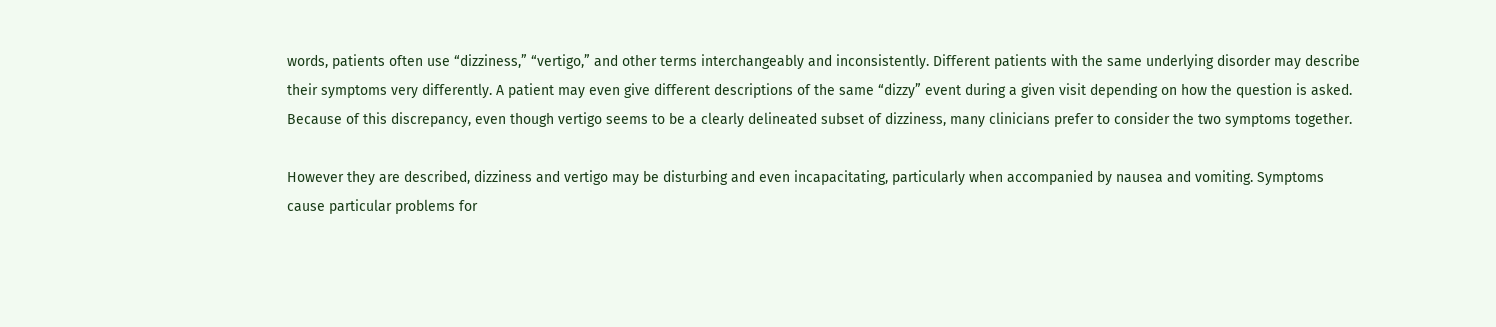words, patients often use “dizziness,” “vertigo,” and other terms interchangeably and inconsistently. Different patients with the same underlying disorder may describe their symptoms very differently. A patient may even give different descriptions of the same “dizzy” event during a given visit depending on how the question is asked. Because of this discrepancy, even though vertigo seems to be a clearly delineated subset of dizziness, many clinicians prefer to consider the two symptoms together.

However they are described, dizziness and vertigo may be disturbing and even incapacitating, particularly when accompanied by nausea and vomiting. Symptoms cause particular problems for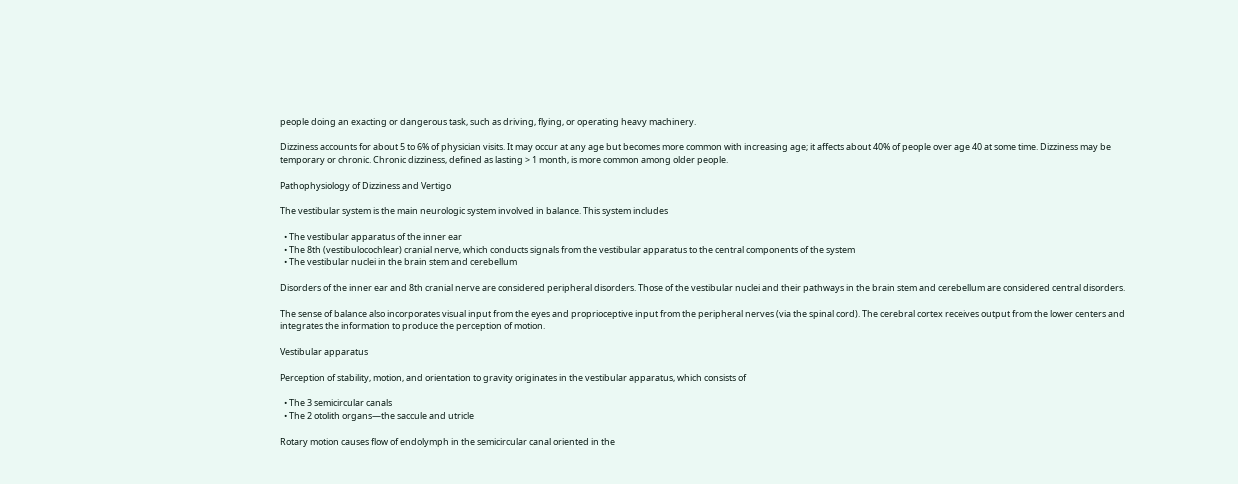people doing an exacting or dangerous task, such as driving, flying, or operating heavy machinery.

Dizziness accounts for about 5 to 6% of physician visits. It may occur at any age but becomes more common with increasing age; it affects about 40% of people over age 40 at some time. Dizziness may be temporary or chronic. Chronic dizziness, defined as lasting > 1 month, is more common among older people.

Pathophysiology of Dizziness and Vertigo

The vestibular system is the main neurologic system involved in balance. This system includes

  • The vestibular apparatus of the inner ear
  • The 8th (vestibulocochlear) cranial nerve, which conducts signals from the vestibular apparatus to the central components of the system
  • The vestibular nuclei in the brain stem and cerebellum

Disorders of the inner ear and 8th cranial nerve are considered peripheral disorders. Those of the vestibular nuclei and their pathways in the brain stem and cerebellum are considered central disorders.

The sense of balance also incorporates visual input from the eyes and proprioceptive input from the peripheral nerves (via the spinal cord). The cerebral cortex receives output from the lower centers and integrates the information to produce the perception of motion.

Vestibular apparatus

Perception of stability, motion, and orientation to gravity originates in the vestibular apparatus, which consists of

  • The 3 semicircular canals
  • The 2 otolith organs—the saccule and utricle

Rotary motion causes flow of endolymph in the semicircular canal oriented in the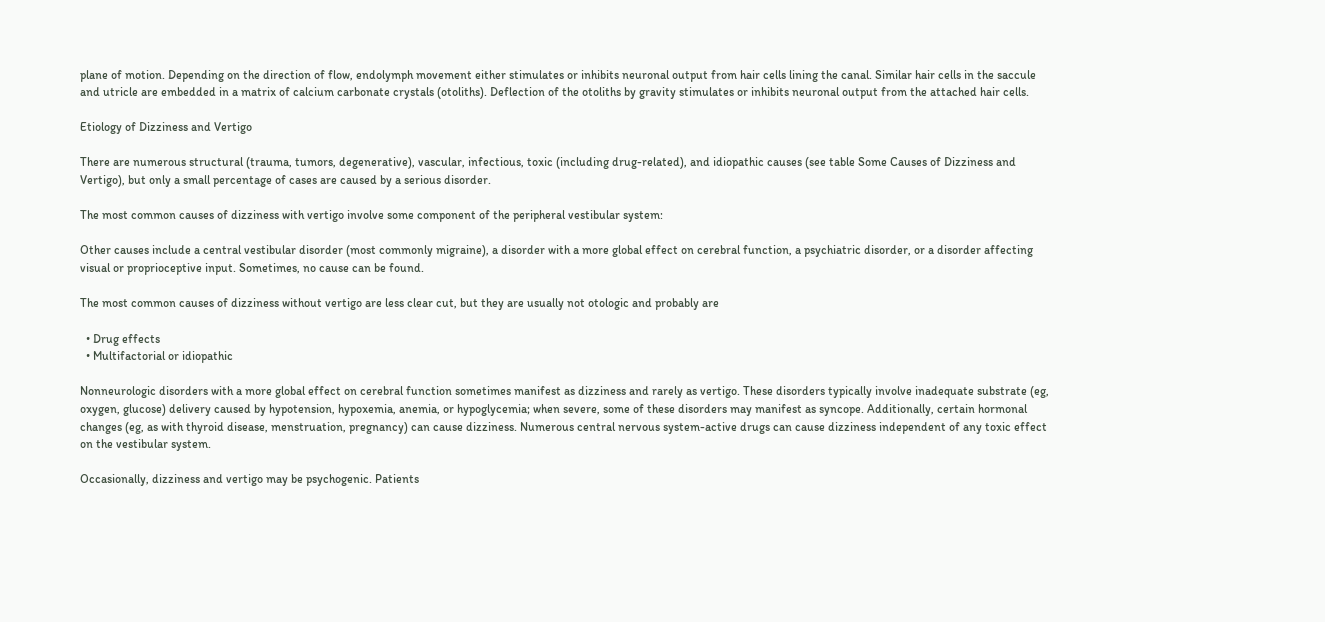plane of motion. Depending on the direction of flow, endolymph movement either stimulates or inhibits neuronal output from hair cells lining the canal. Similar hair cells in the saccule and utricle are embedded in a matrix of calcium carbonate crystals (otoliths). Deflection of the otoliths by gravity stimulates or inhibits neuronal output from the attached hair cells.

Etiology of Dizziness and Vertigo

There are numerous structural (trauma, tumors, degenerative), vascular, infectious, toxic (including drug-related), and idiopathic causes (see table Some Causes of Dizziness and Vertigo), but only a small percentage of cases are caused by a serious disorder.

The most common causes of dizziness with vertigo involve some component of the peripheral vestibular system:

Other causes include a central vestibular disorder (most commonly migraine), a disorder with a more global effect on cerebral function, a psychiatric disorder, or a disorder affecting visual or proprioceptive input. Sometimes, no cause can be found.

The most common causes of dizziness without vertigo are less clear cut, but they are usually not otologic and probably are

  • Drug effects
  • Multifactorial or idiopathic

Nonneurologic disorders with a more global effect on cerebral function sometimes manifest as dizziness and rarely as vertigo. These disorders typically involve inadequate substrate (eg, oxygen, glucose) delivery caused by hypotension, hypoxemia, anemia, or hypoglycemia; when severe, some of these disorders may manifest as syncope. Additionally, certain hormonal changes (eg, as with thyroid disease, menstruation, pregnancy) can cause dizziness. Numerous central nervous system-active drugs can cause dizziness independent of any toxic effect on the vestibular system.

Occasionally, dizziness and vertigo may be psychogenic. Patients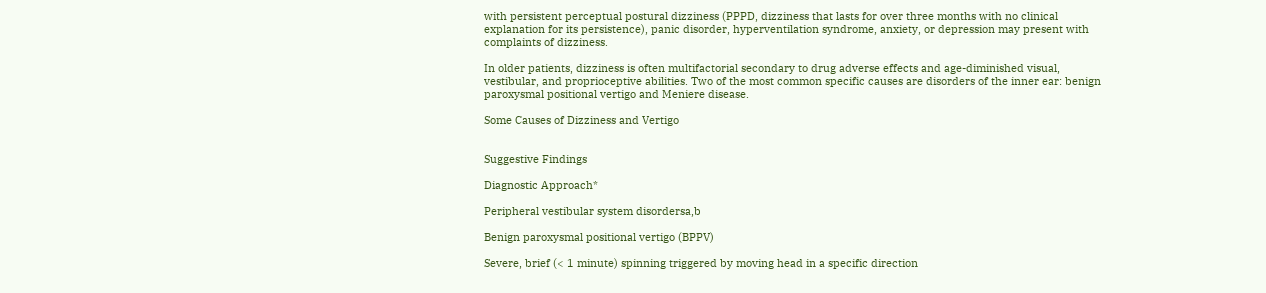with persistent perceptual postural dizziness (PPPD, dizziness that lasts for over three months with no clinical explanation for its persistence), panic disorder, hyperventilation syndrome, anxiety, or depression may present with complaints of dizziness.

In older patients, dizziness is often multifactorial secondary to drug adverse effects and age-diminished visual, vestibular, and proprioceptive abilities. Two of the most common specific causes are disorders of the inner ear: benign paroxysmal positional vertigo and Meniere disease.

Some Causes of Dizziness and Vertigo


Suggestive Findings

Diagnostic Approach*

Peripheral vestibular system disordersa,b

Benign paroxysmal positional vertigo (BPPV)

Severe, brief (< 1 minute) spinning triggered by moving head in a specific direction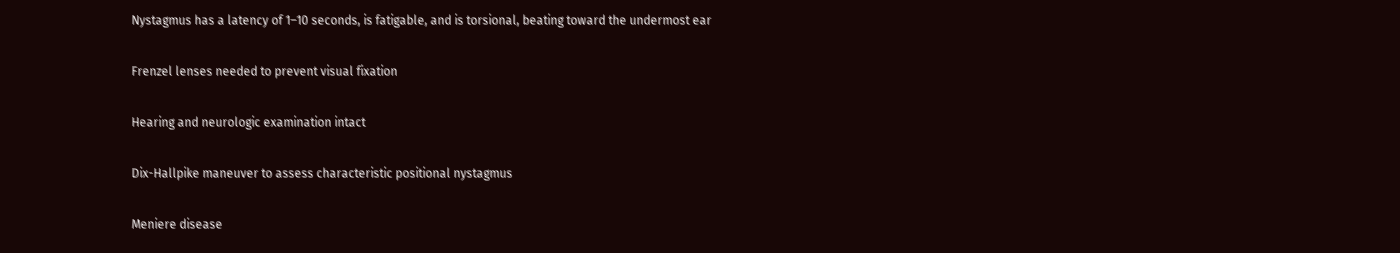Nystagmus has a latency of 1–10 seconds, is fatigable, and is torsional, beating toward the undermost ear

Frenzel lenses needed to prevent visual fixation

Hearing and neurologic examination intact

Dix-Hallpike maneuver to assess characteristic positional nystagmus

Meniere disease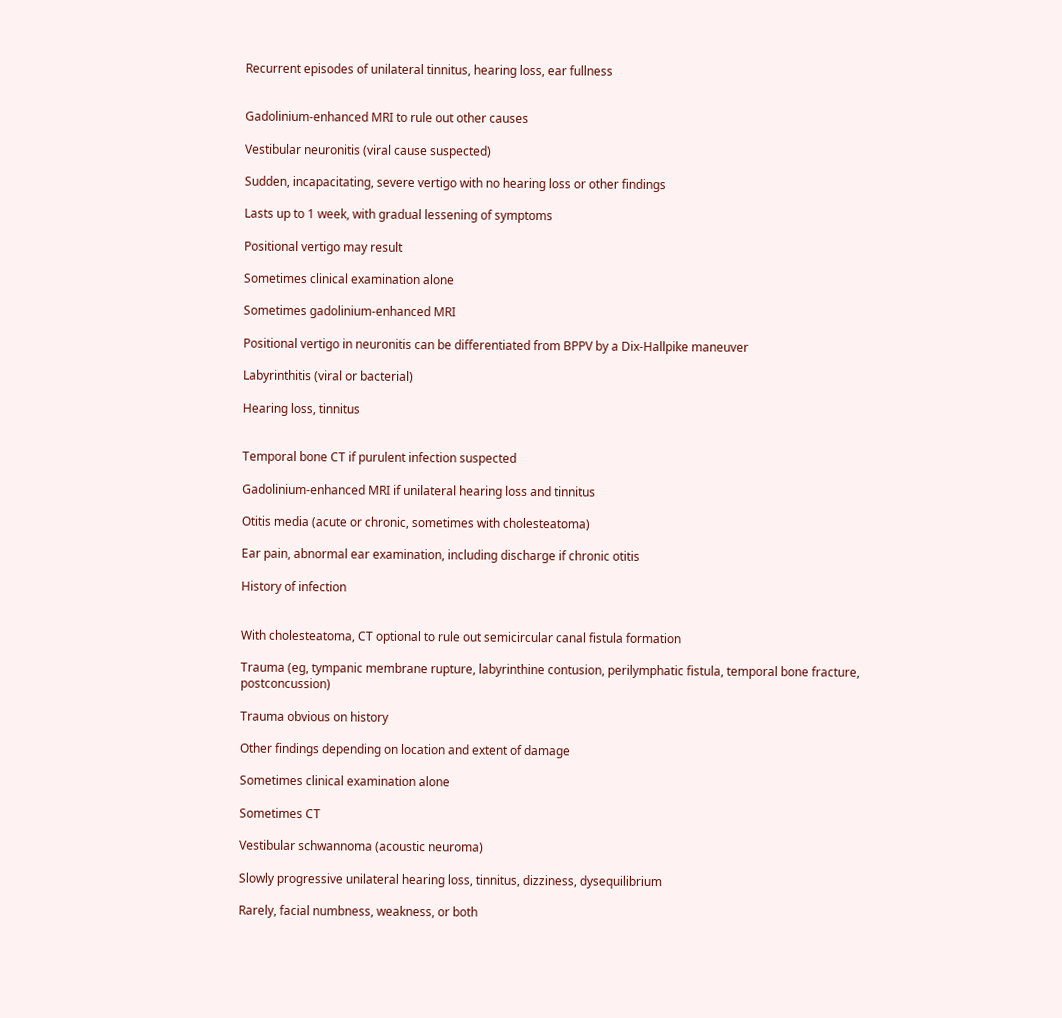Recurrent episodes of unilateral tinnitus, hearing loss, ear fullness


Gadolinium-enhanced MRI to rule out other causes

Vestibular neuronitis (viral cause suspected)

Sudden, incapacitating, severe vertigo with no hearing loss or other findings

Lasts up to 1 week, with gradual lessening of symptoms

Positional vertigo may result

Sometimes clinical examination alone

Sometimes gadolinium-enhanced MRI

Positional vertigo in neuronitis can be differentiated from BPPV by a Dix-Hallpike maneuver

Labyrinthitis (viral or bacterial)

Hearing loss, tinnitus


Temporal bone CT if purulent infection suspected

Gadolinium-enhanced MRI if unilateral hearing loss and tinnitus

Otitis media (acute or chronic, sometimes with cholesteatoma)

Ear pain, abnormal ear examination, including discharge if chronic otitis

History of infection


With cholesteatoma, CT optional to rule out semicircular canal fistula formation

Trauma (eg, tympanic membrane rupture, labyrinthine contusion, perilymphatic fistula, temporal bone fracture, postconcussion)

Trauma obvious on history

Other findings depending on location and extent of damage

Sometimes clinical examination alone

Sometimes CT

Vestibular schwannoma (acoustic neuroma)

Slowly progressive unilateral hearing loss, tinnitus, dizziness, dysequilibrium

Rarely, facial numbness, weakness, or both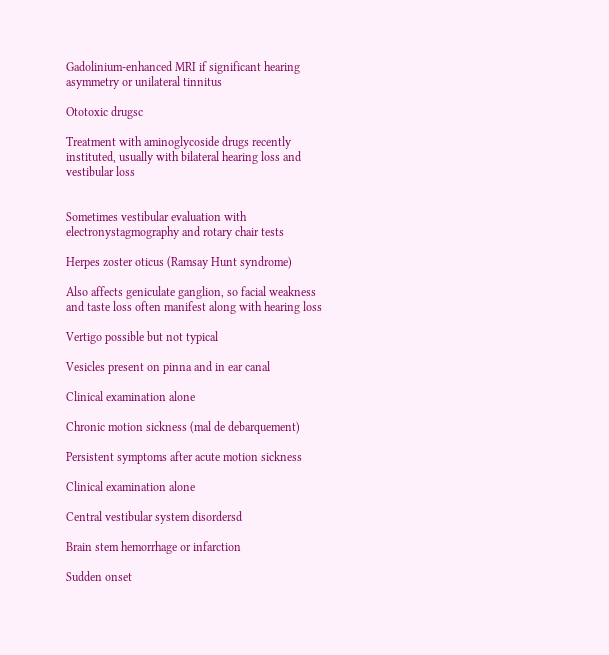Gadolinium-enhanced MRI if significant hearing asymmetry or unilateral tinnitus

Ototoxic drugsc

Treatment with aminoglycoside drugs recently instituted, usually with bilateral hearing loss and vestibular loss


Sometimes vestibular evaluation with electronystagmography and rotary chair tests

Herpes zoster oticus (Ramsay Hunt syndrome)

Also affects geniculate ganglion, so facial weakness and taste loss often manifest along with hearing loss

Vertigo possible but not typical

Vesicles present on pinna and in ear canal

Clinical examination alone

Chronic motion sickness (mal de debarquement)

Persistent symptoms after acute motion sickness

Clinical examination alone

Central vestibular system disordersd

Brain stem hemorrhage or infarction

Sudden onset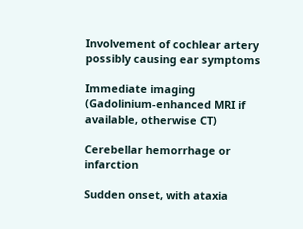Involvement of cochlear artery possibly causing ear symptoms

Immediate imaging (Gadolinium-enhanced MRI if available, otherwise CT)

Cerebellar hemorrhage or infarction

Sudden onset, with ataxia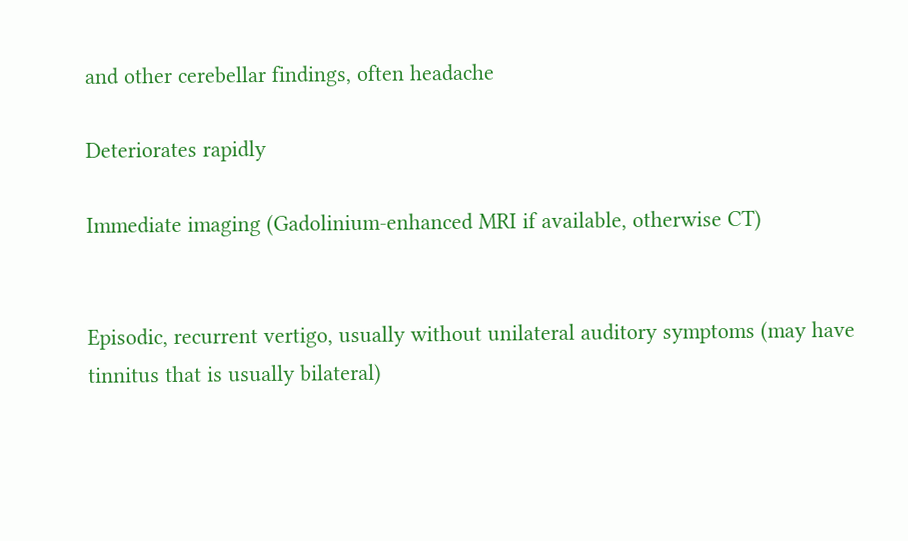and other cerebellar findings, often headache

Deteriorates rapidly

Immediate imaging (Gadolinium-enhanced MRI if available, otherwise CT)


Episodic, recurrent vertigo, usually without unilateral auditory symptoms (may have tinnitus that is usually bilateral)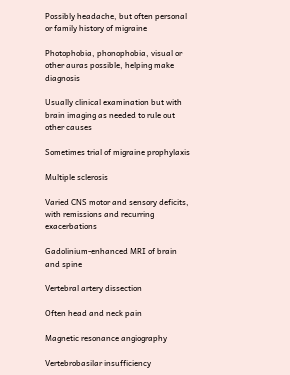Possibly headache, but often personal or family history of migraine

Photophobia, phonophobia, visual or other auras possible, helping make diagnosis

Usually clinical examination but with brain imaging as needed to rule out other causes

Sometimes trial of migraine prophylaxis

Multiple sclerosis

Varied CNS motor and sensory deficits, with remissions and recurring exacerbations

Gadolinium-enhanced MRI of brain and spine

Vertebral artery dissection

Often head and neck pain

Magnetic resonance angiography

Vertebrobasilar insufficiency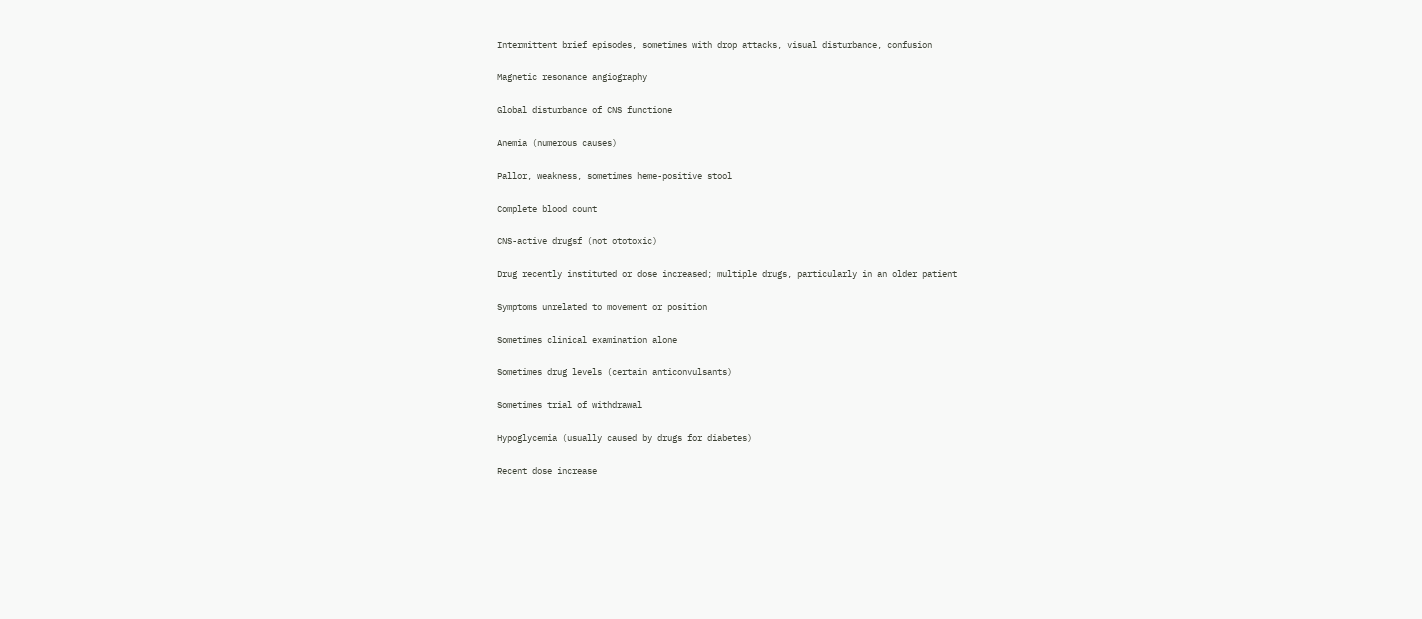Intermittent brief episodes, sometimes with drop attacks, visual disturbance, confusion

Magnetic resonance angiography

Global disturbance of CNS functione

Anemia (numerous causes)

Pallor, weakness, sometimes heme-positive stool

Complete blood count

CNS-active drugsf (not ototoxic)

Drug recently instituted or dose increased; multiple drugs, particularly in an older patient

Symptoms unrelated to movement or position

Sometimes clinical examination alone

Sometimes drug levels (certain anticonvulsants)

Sometimes trial of withdrawal

Hypoglycemia (usually caused by drugs for diabetes)

Recent dose increase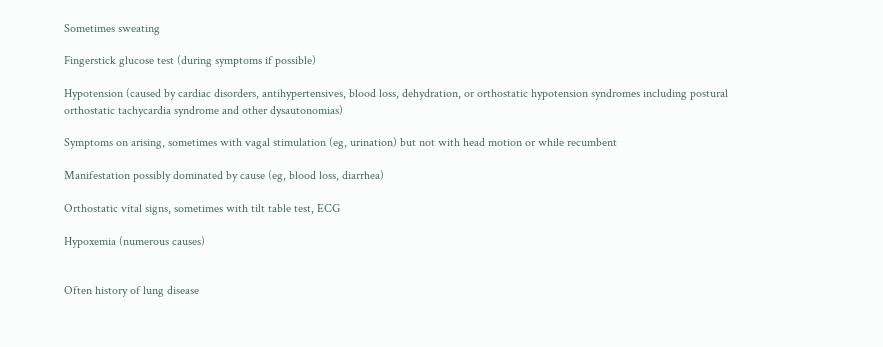Sometimes sweating

Fingerstick glucose test (during symptoms if possible)

Hypotension (caused by cardiac disorders, antihypertensives, blood loss, dehydration, or orthostatic hypotension syndromes including postural orthostatic tachycardia syndrome and other dysautonomias)

Symptoms on arising, sometimes with vagal stimulation (eg, urination) but not with head motion or while recumbent

Manifestation possibly dominated by cause (eg, blood loss, diarrhea)

Orthostatic vital signs, sometimes with tilt table test, ECG

Hypoxemia (numerous causes)


Often history of lung disease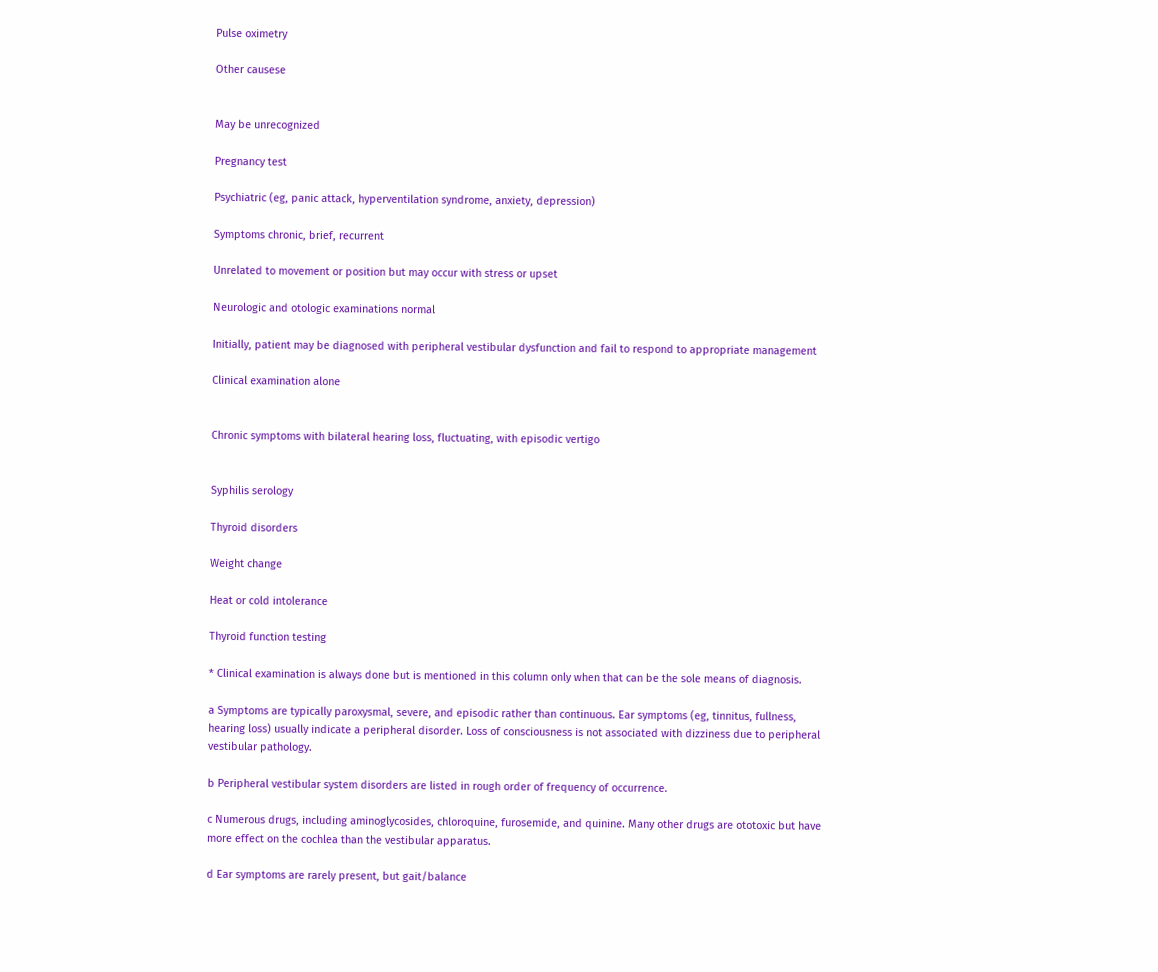Pulse oximetry

Other causese


May be unrecognized

Pregnancy test

Psychiatric (eg, panic attack, hyperventilation syndrome, anxiety, depression)

Symptoms chronic, brief, recurrent

Unrelated to movement or position but may occur with stress or upset

Neurologic and otologic examinations normal

Initially, patient may be diagnosed with peripheral vestibular dysfunction and fail to respond to appropriate management

Clinical examination alone


Chronic symptoms with bilateral hearing loss, fluctuating, with episodic vertigo


Syphilis serology

Thyroid disorders

Weight change

Heat or cold intolerance

Thyroid function testing

* Clinical examination is always done but is mentioned in this column only when that can be the sole means of diagnosis.

a Symptoms are typically paroxysmal, severe, and episodic rather than continuous. Ear symptoms (eg, tinnitus, fullness, hearing loss) usually indicate a peripheral disorder. Loss of consciousness is not associated with dizziness due to peripheral vestibular pathology.

b Peripheral vestibular system disorders are listed in rough order of frequency of occurrence.

c Numerous drugs, including aminoglycosides, chloroquine, furosemide, and quinine. Many other drugs are ototoxic but have more effect on the cochlea than the vestibular apparatus.

d Ear symptoms are rarely present, but gait/balance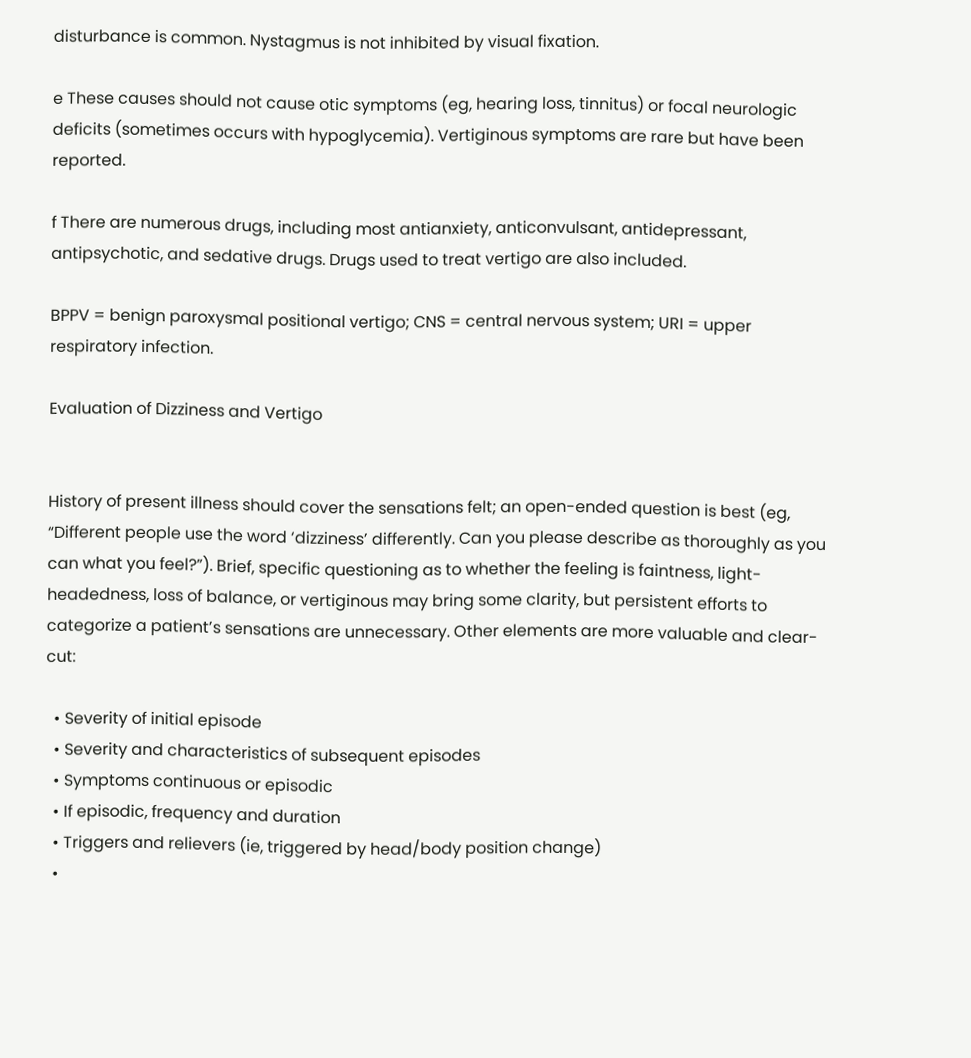disturbance is common. Nystagmus is not inhibited by visual fixation.

e These causes should not cause otic symptoms (eg, hearing loss, tinnitus) or focal neurologic deficits (sometimes occurs with hypoglycemia). Vertiginous symptoms are rare but have been reported.

f There are numerous drugs, including most antianxiety, anticonvulsant, antidepressant, antipsychotic, and sedative drugs. Drugs used to treat vertigo are also included.

BPPV = benign paroxysmal positional vertigo; CNS = central nervous system; URI = upper respiratory infection.

Evaluation of Dizziness and Vertigo


History of present illness should cover the sensations felt; an open-ended question is best (eg, “Different people use the word ‘dizziness’ differently. Can you please describe as thoroughly as you can what you feel?”). Brief, specific questioning as to whether the feeling is faintness, light-headedness, loss of balance, or vertiginous may bring some clarity, but persistent efforts to categorize a patient’s sensations are unnecessary. Other elements are more valuable and clear-cut:

  • Severity of initial episode
  • Severity and characteristics of subsequent episodes
  • Symptoms continuous or episodic
  • If episodic, frequency and duration
  • Triggers and relievers (ie, triggered by head/body position change)
  •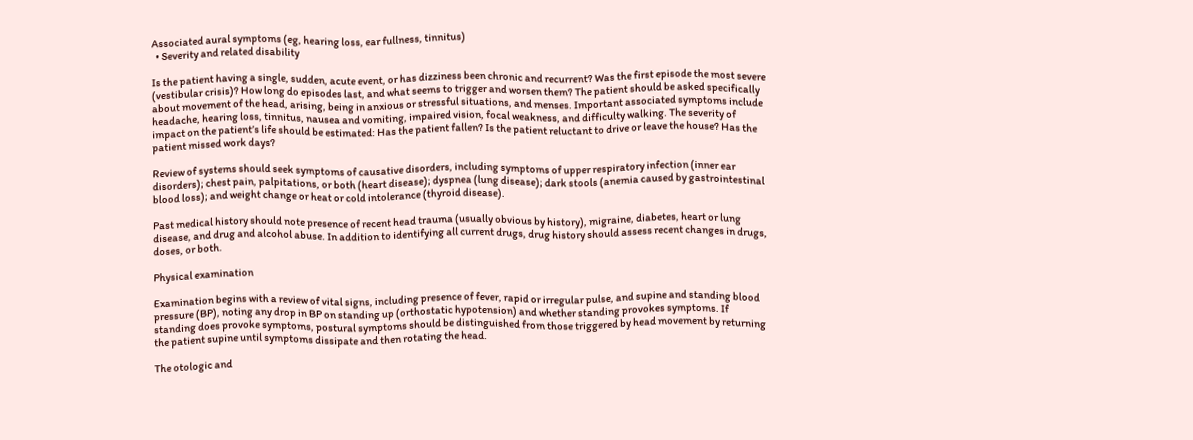Associated aural symptoms (eg, hearing loss, ear fullness, tinnitus)
  • Severity and related disability

Is the patient having a single, sudden, acute event, or has dizziness been chronic and recurrent? Was the first episode the most severe (vestibular crisis)? How long do episodes last, and what seems to trigger and worsen them? The patient should be asked specifically about movement of the head, arising, being in anxious or stressful situations, and menses. Important associated symptoms include headache, hearing loss, tinnitus, nausea and vomiting, impaired vision, focal weakness, and difficulty walking. The severity of impact on the patient’s life should be estimated: Has the patient fallen? Is the patient reluctant to drive or leave the house? Has the patient missed work days?

Review of systems should seek symptoms of causative disorders, including symptoms of upper respiratory infection (inner ear disorders); chest pain, palpitations, or both (heart disease); dyspnea (lung disease); dark stools (anemia caused by gastrointestinal blood loss); and weight change or heat or cold intolerance (thyroid disease).

Past medical history should note presence of recent head trauma (usually obvious by history), migraine, diabetes, heart or lung disease, and drug and alcohol abuse. In addition to identifying all current drugs, drug history should assess recent changes in drugs, doses, or both.

Physical examination

Examination begins with a review of vital signs, including presence of fever, rapid or irregular pulse, and supine and standing blood pressure (BP), noting any drop in BP on standing up (orthostatic hypotension) and whether standing provokes symptoms. If standing does provoke symptoms, postural symptoms should be distinguished from those triggered by head movement by returning the patient supine until symptoms dissipate and then rotating the head.

The otologic and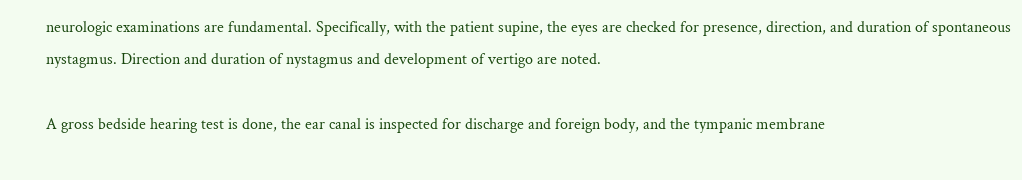neurologic examinations are fundamental. Specifically, with the patient supine, the eyes are checked for presence, direction, and duration of spontaneous nystagmus. Direction and duration of nystagmus and development of vertigo are noted.

A gross bedside hearing test is done, the ear canal is inspected for discharge and foreign body, and the tympanic membrane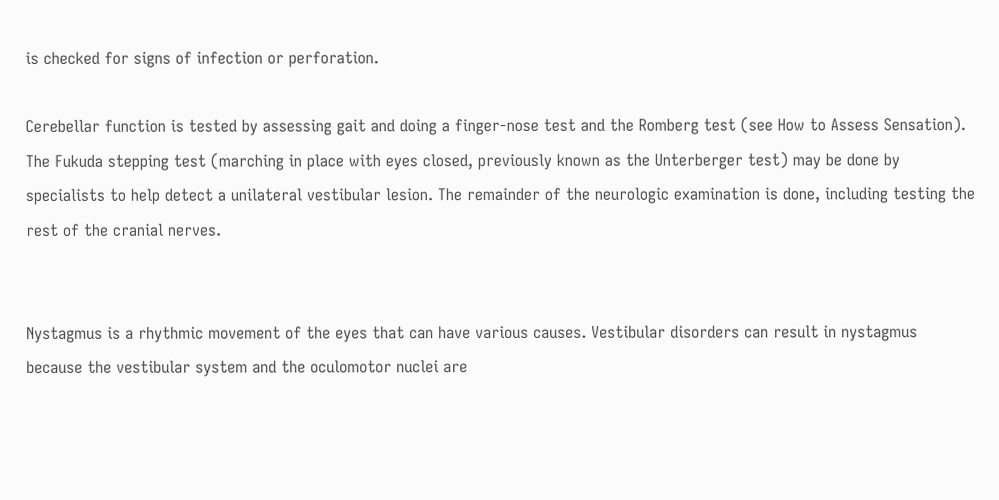is checked for signs of infection or perforation.

Cerebellar function is tested by assessing gait and doing a finger-nose test and the Romberg test (see How to Assess Sensation). The Fukuda stepping test (marching in place with eyes closed, previously known as the Unterberger test) may be done by specialists to help detect a unilateral vestibular lesion. The remainder of the neurologic examination is done, including testing the rest of the cranial nerves.


Nystagmus is a rhythmic movement of the eyes that can have various causes. Vestibular disorders can result in nystagmus because the vestibular system and the oculomotor nuclei are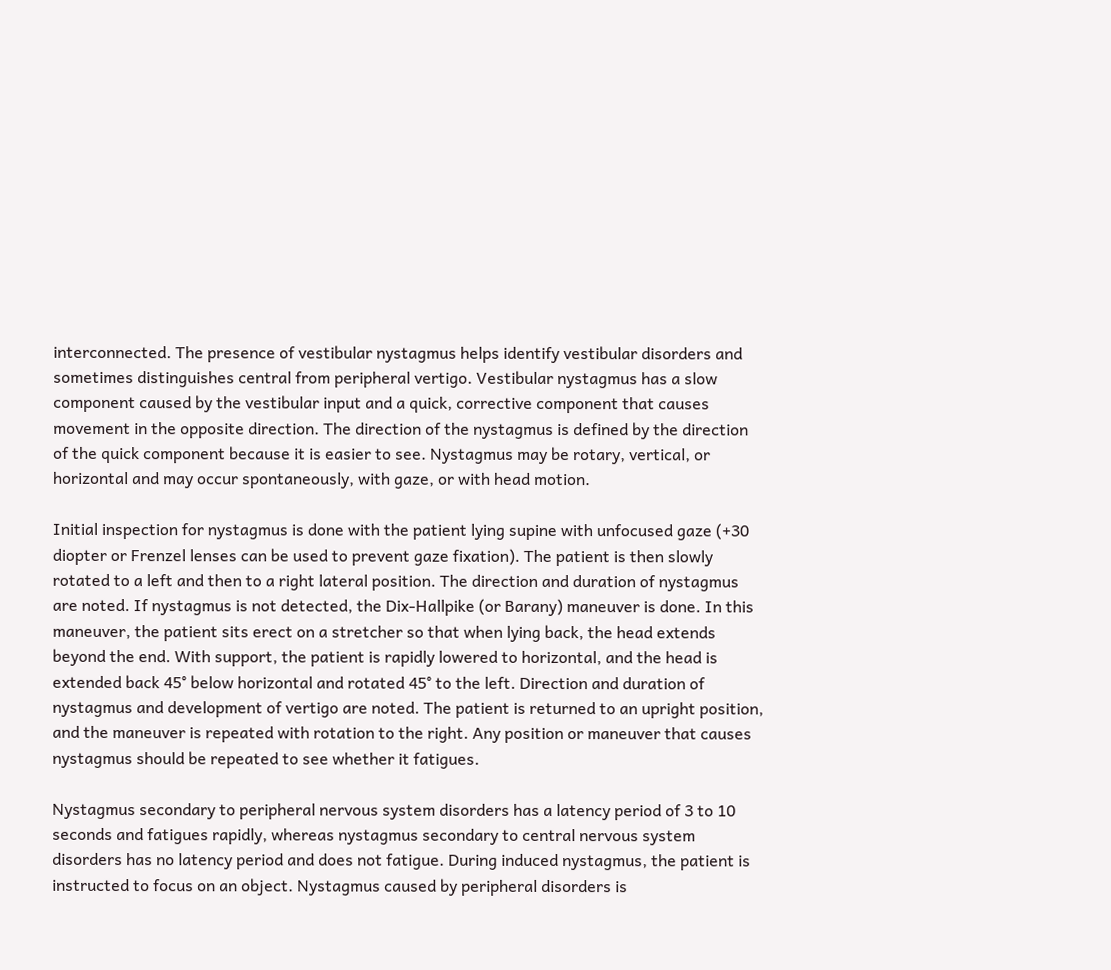interconnected. The presence of vestibular nystagmus helps identify vestibular disorders and sometimes distinguishes central from peripheral vertigo. Vestibular nystagmus has a slow component caused by the vestibular input and a quick, corrective component that causes movement in the opposite direction. The direction of the nystagmus is defined by the direction of the quick component because it is easier to see. Nystagmus may be rotary, vertical, or horizontal and may occur spontaneously, with gaze, or with head motion.

Initial inspection for nystagmus is done with the patient lying supine with unfocused gaze (+30 diopter or Frenzel lenses can be used to prevent gaze fixation). The patient is then slowly rotated to a left and then to a right lateral position. The direction and duration of nystagmus are noted. If nystagmus is not detected, the Dix-Hallpike (or Barany) maneuver is done. In this maneuver, the patient sits erect on a stretcher so that when lying back, the head extends beyond the end. With support, the patient is rapidly lowered to horizontal, and the head is extended back 45° below horizontal and rotated 45° to the left. Direction and duration of nystagmus and development of vertigo are noted. The patient is returned to an upright position, and the maneuver is repeated with rotation to the right. Any position or maneuver that causes nystagmus should be repeated to see whether it fatigues.

Nystagmus secondary to peripheral nervous system disorders has a latency period of 3 to 10 seconds and fatigues rapidly, whereas nystagmus secondary to central nervous system disorders has no latency period and does not fatigue. During induced nystagmus, the patient is instructed to focus on an object. Nystagmus caused by peripheral disorders is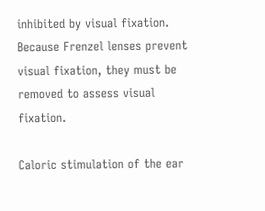inhibited by visual fixation. Because Frenzel lenses prevent visual fixation, they must be removed to assess visual fixation.

Caloric stimulation of the ear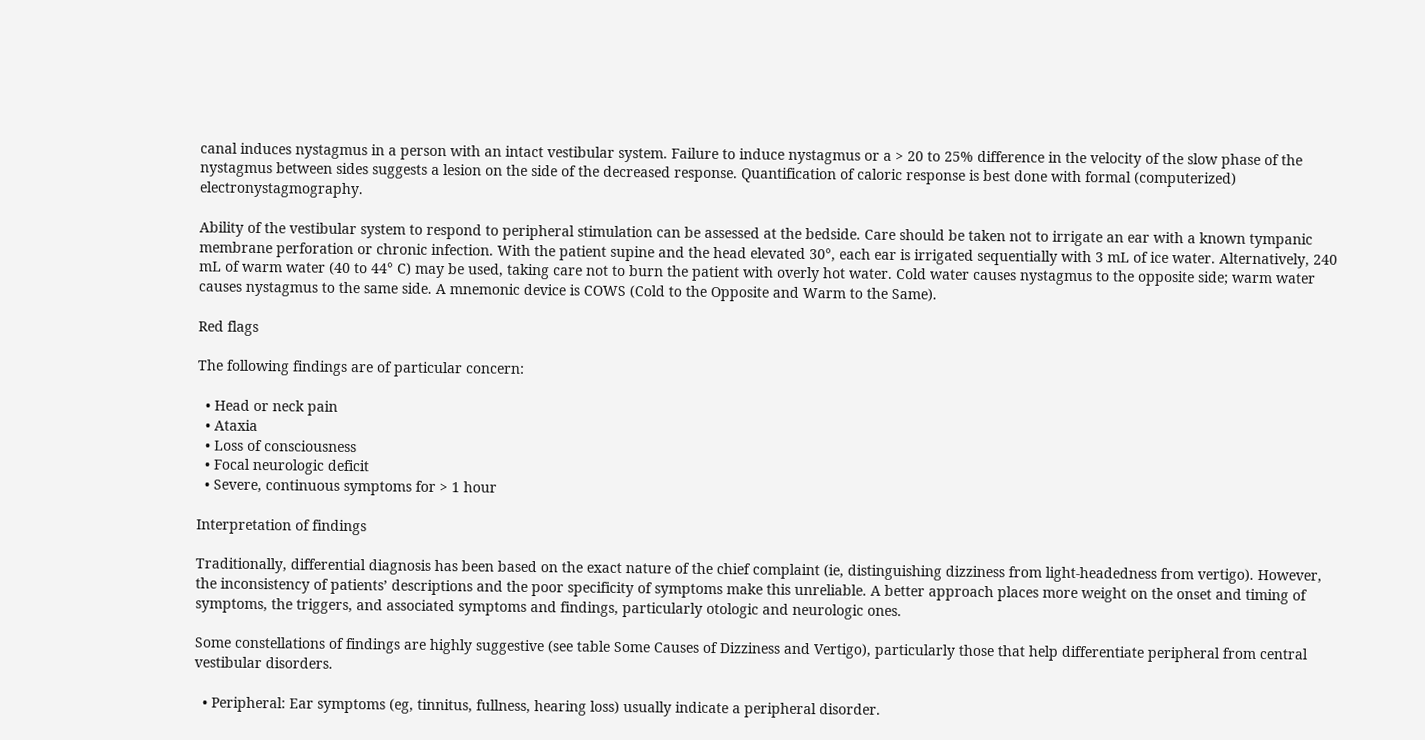canal induces nystagmus in a person with an intact vestibular system. Failure to induce nystagmus or a > 20 to 25% difference in the velocity of the slow phase of the nystagmus between sides suggests a lesion on the side of the decreased response. Quantification of caloric response is best done with formal (computerized) electronystagmography.

Ability of the vestibular system to respond to peripheral stimulation can be assessed at the bedside. Care should be taken not to irrigate an ear with a known tympanic membrane perforation or chronic infection. With the patient supine and the head elevated 30°, each ear is irrigated sequentially with 3 mL of ice water. Alternatively, 240 mL of warm water (40 to 44° C) may be used, taking care not to burn the patient with overly hot water. Cold water causes nystagmus to the opposite side; warm water causes nystagmus to the same side. A mnemonic device is COWS (Cold to the Opposite and Warm to the Same).

Red flags

The following findings are of particular concern:

  • Head or neck pain
  • Ataxia
  • Loss of consciousness
  • Focal neurologic deficit
  • Severe, continuous symptoms for > 1 hour

Interpretation of findings

Traditionally, differential diagnosis has been based on the exact nature of the chief complaint (ie, distinguishing dizziness from light-headedness from vertigo). However, the inconsistency of patients’ descriptions and the poor specificity of symptoms make this unreliable. A better approach places more weight on the onset and timing of symptoms, the triggers, and associated symptoms and findings, particularly otologic and neurologic ones.

Some constellations of findings are highly suggestive (see table Some Causes of Dizziness and Vertigo), particularly those that help differentiate peripheral from central vestibular disorders.

  • Peripheral: Ear symptoms (eg, tinnitus, fullness, hearing loss) usually indicate a peripheral disorder.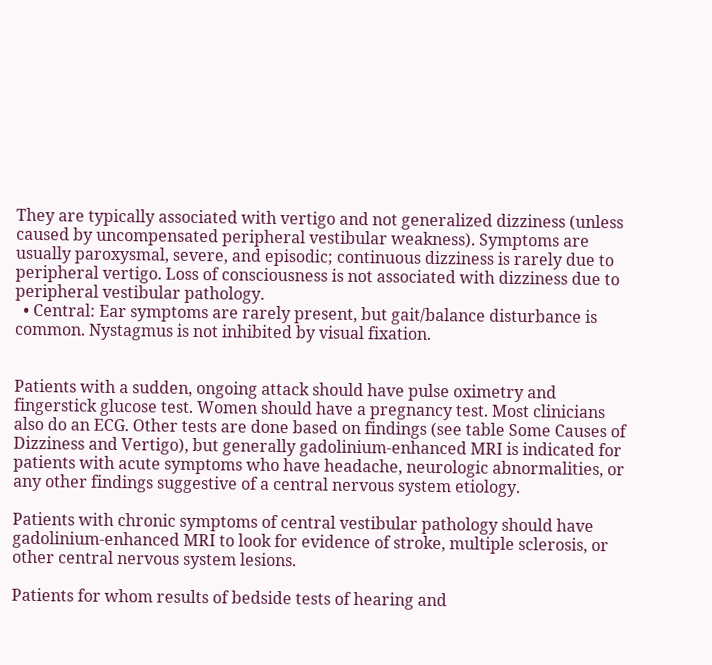They are typically associated with vertigo and not generalized dizziness (unless caused by uncompensated peripheral vestibular weakness). Symptoms are usually paroxysmal, severe, and episodic; continuous dizziness is rarely due to peripheral vertigo. Loss of consciousness is not associated with dizziness due to peripheral vestibular pathology.
  • Central: Ear symptoms are rarely present, but gait/balance disturbance is common. Nystagmus is not inhibited by visual fixation.


Patients with a sudden, ongoing attack should have pulse oximetry and fingerstick glucose test. Women should have a pregnancy test. Most clinicians also do an ECG. Other tests are done based on findings (see table Some Causes of Dizziness and Vertigo), but generally gadolinium-enhanced MRI is indicated for patients with acute symptoms who have headache, neurologic abnormalities, or any other findings suggestive of a central nervous system etiology.

Patients with chronic symptoms of central vestibular pathology should have gadolinium-enhanced MRI to look for evidence of stroke, multiple sclerosis, or other central nervous system lesions.

Patients for whom results of bedside tests of hearing and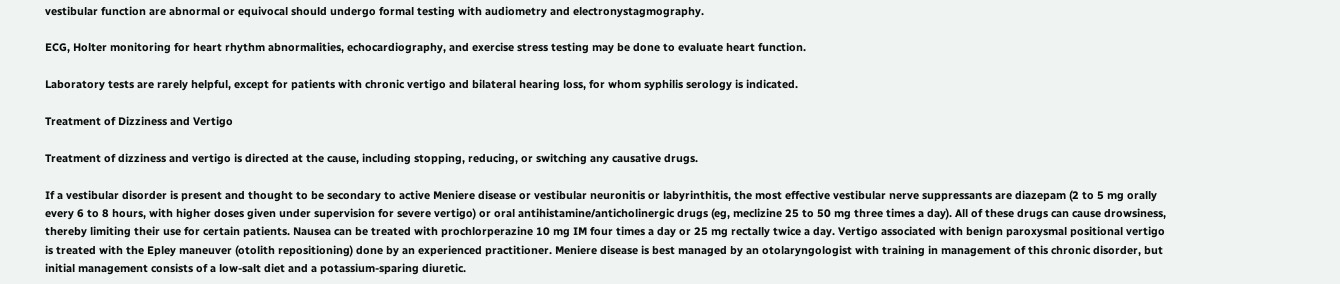vestibular function are abnormal or equivocal should undergo formal testing with audiometry and electronystagmography.

ECG, Holter monitoring for heart rhythm abnormalities, echocardiography, and exercise stress testing may be done to evaluate heart function.

Laboratory tests are rarely helpful, except for patients with chronic vertigo and bilateral hearing loss, for whom syphilis serology is indicated.

Treatment of Dizziness and Vertigo

Treatment of dizziness and vertigo is directed at the cause, including stopping, reducing, or switching any causative drugs.

If a vestibular disorder is present and thought to be secondary to active Meniere disease or vestibular neuronitis or labyrinthitis, the most effective vestibular nerve suppressants are diazepam (2 to 5 mg orally every 6 to 8 hours, with higher doses given under supervision for severe vertigo) or oral antihistamine/anticholinergic drugs (eg, meclizine 25 to 50 mg three times a day). All of these drugs can cause drowsiness, thereby limiting their use for certain patients. Nausea can be treated with prochlorperazine 10 mg IM four times a day or 25 mg rectally twice a day. Vertigo associated with benign paroxysmal positional vertigo is treated with the Epley maneuver (otolith repositioning) done by an experienced practitioner. Meniere disease is best managed by an otolaryngologist with training in management of this chronic disorder, but initial management consists of a low-salt diet and a potassium-sparing diuretic.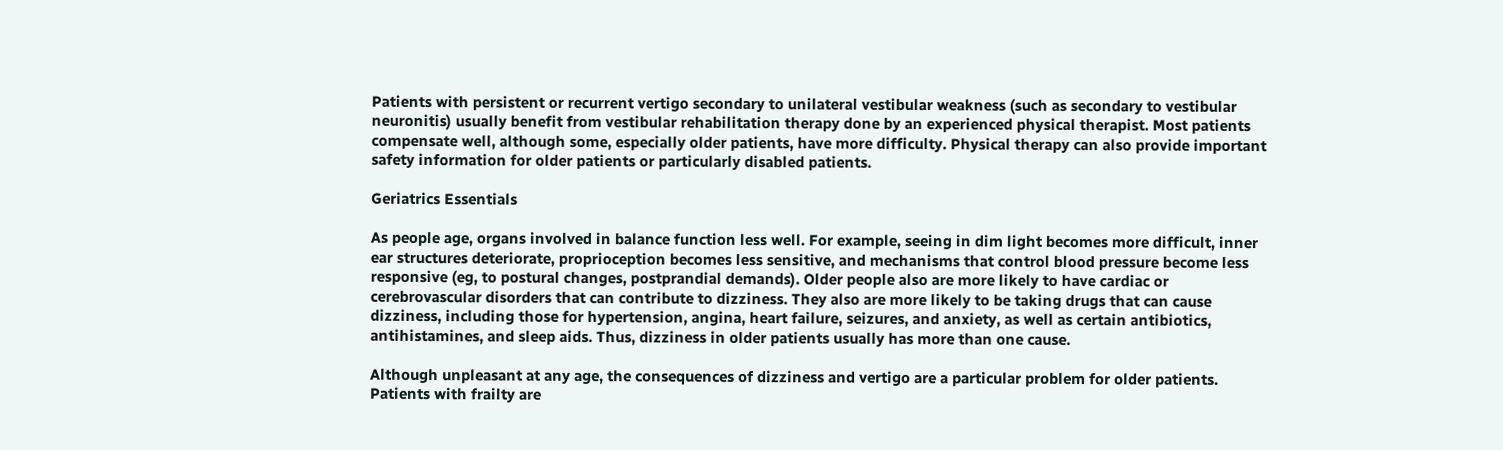Patients with persistent or recurrent vertigo secondary to unilateral vestibular weakness (such as secondary to vestibular neuronitis) usually benefit from vestibular rehabilitation therapy done by an experienced physical therapist. Most patients compensate well, although some, especially older patients, have more difficulty. Physical therapy can also provide important safety information for older patients or particularly disabled patients.

Geriatrics Essentials

As people age, organs involved in balance function less well. For example, seeing in dim light becomes more difficult, inner ear structures deteriorate, proprioception becomes less sensitive, and mechanisms that control blood pressure become less responsive (eg, to postural changes, postprandial demands). Older people also are more likely to have cardiac or cerebrovascular disorders that can contribute to dizziness. They also are more likely to be taking drugs that can cause dizziness, including those for hypertension, angina, heart failure, seizures, and anxiety, as well as certain antibiotics, antihistamines, and sleep aids. Thus, dizziness in older patients usually has more than one cause.

Although unpleasant at any age, the consequences of dizziness and vertigo are a particular problem for older patients. Patients with frailty are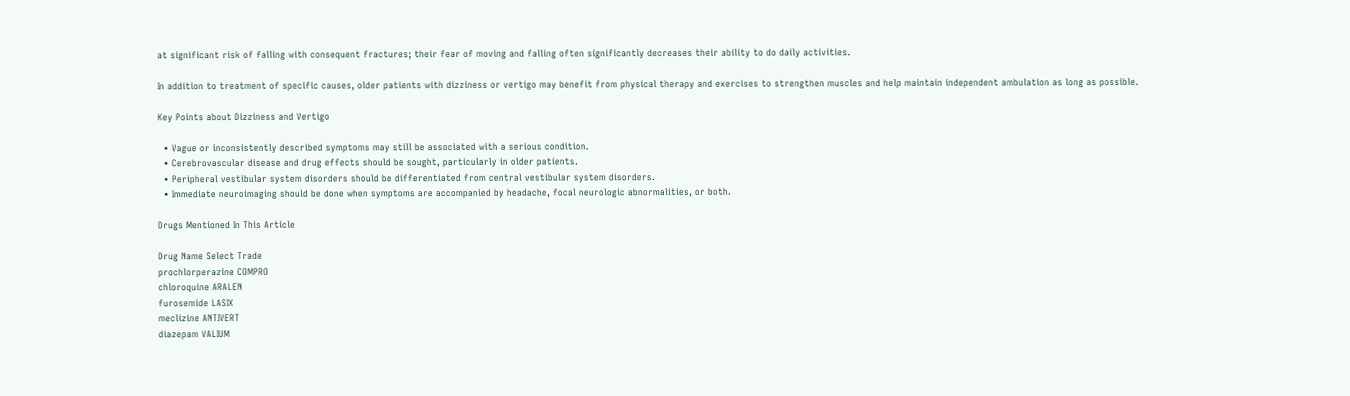at significant risk of falling with consequent fractures; their fear of moving and falling often significantly decreases their ability to do daily activities.

In addition to treatment of specific causes, older patients with dizziness or vertigo may benefit from physical therapy and exercises to strengthen muscles and help maintain independent ambulation as long as possible.

Key Points about Dizziness and Vertigo

  • Vague or inconsistently described symptoms may still be associated with a serious condition.
  • Cerebrovascular disease and drug effects should be sought, particularly in older patients.
  • Peripheral vestibular system disorders should be differentiated from central vestibular system disorders.
  • Immediate neuroimaging should be done when symptoms are accompanied by headache, focal neurologic abnormalities, or both.

Drugs Mentioned In This Article

Drug Name Select Trade
prochlorperazine COMPRO
chloroquine ARALEN
furosemide LASIX
meclizine ANTIVERT
diazepam VALIUM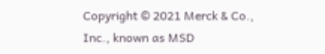Copyright © 2021 Merck & Co., Inc., known as MSD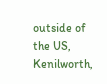outside of the US, Kenilworth,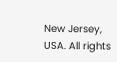New Jersey, USA. All rights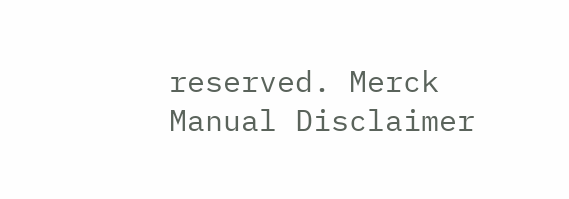reserved. Merck Manual Disclaimer